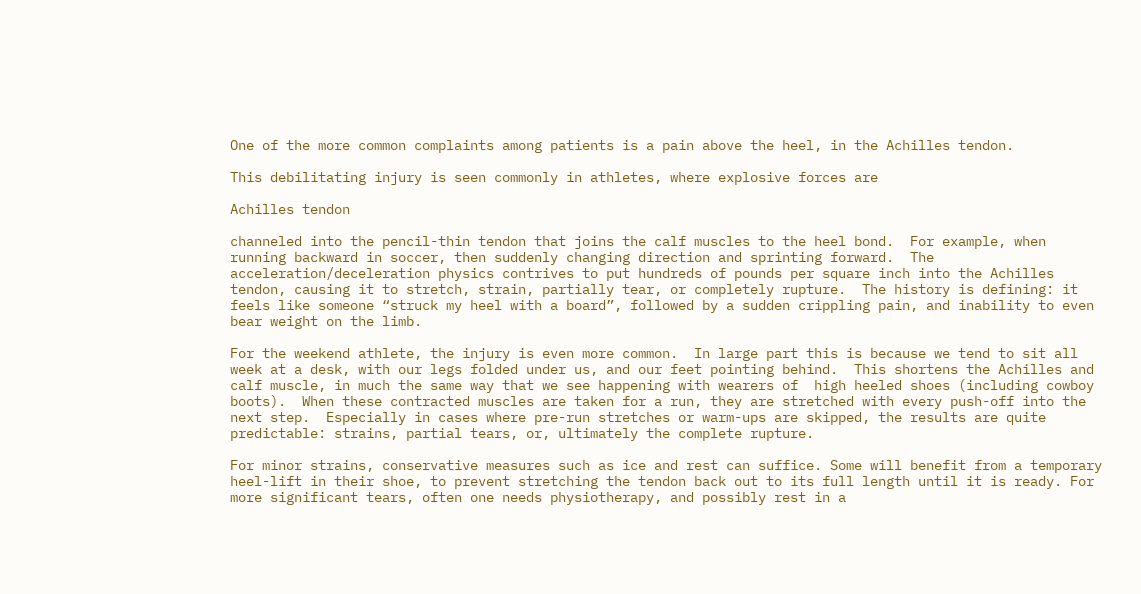One of the more common complaints among patients is a pain above the heel, in the Achilles tendon.

This debilitating injury is seen commonly in athletes, where explosive forces are

Achilles tendon

channeled into the pencil-thin tendon that joins the calf muscles to the heel bond.  For example, when running backward in soccer, then suddenly changing direction and sprinting forward.  The acceleration/deceleration physics contrives to put hundreds of pounds per square inch into the Achilles tendon, causing it to stretch, strain, partially tear, or completely rupture.  The history is defining: it feels like someone “struck my heel with a board”, followed by a sudden crippling pain, and inability to even bear weight on the limb.

For the weekend athlete, the injury is even more common.  In large part this is because we tend to sit all week at a desk, with our legs folded under us, and our feet pointing behind.  This shortens the Achilles and calf muscle, in much the same way that we see happening with wearers of  high heeled shoes (including cowboy boots).  When these contracted muscles are taken for a run, they are stretched with every push-off into the next step.  Especially in cases where pre-run stretches or warm-ups are skipped, the results are quite predictable: strains, partial tears, or, ultimately the complete rupture.

For minor strains, conservative measures such as ice and rest can suffice. Some will benefit from a temporary heel-lift in their shoe, to prevent stretching the tendon back out to its full length until it is ready. For more significant tears, often one needs physiotherapy, and possibly rest in a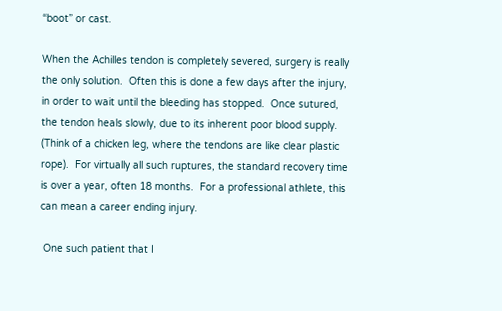“boot” or cast.

When the Achilles tendon is completely severed, surgery is really the only solution.  Often this is done a few days after the injury, in order to wait until the bleeding has stopped.  Once sutured, the tendon heals slowly, due to its inherent poor blood supply.  (Think of a chicken leg, where the tendons are like clear plastic rope).  For virtually all such ruptures, the standard recovery time is over a year, often 18 months.  For a professional athlete, this can mean a career ending injury.

 One such patient that I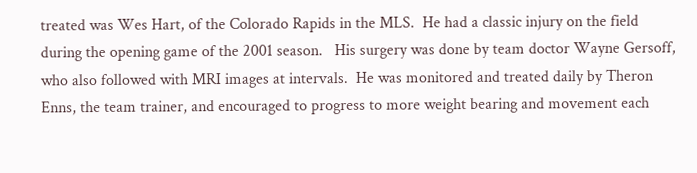treated was Wes Hart, of the Colorado Rapids in the MLS.  He had a classic injury on the field during the opening game of the 2001 season.   His surgery was done by team doctor Wayne Gersoff, who also followed with MRI images at intervals.  He was monitored and treated daily by Theron Enns, the team trainer, and encouraged to progress to more weight bearing and movement each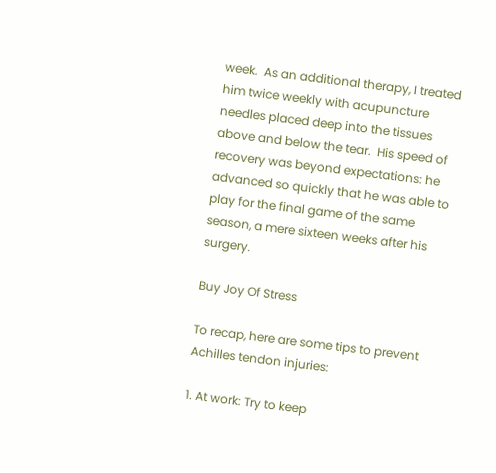week.  As an additional therapy, I treated him twice weekly with acupuncture needles placed deep into the tissues above and below the tear.  His speed of recovery was beyond expectations: he advanced so quickly that he was able to play for the final game of the same season, a mere sixteen weeks after his surgery.

Buy Joy Of Stress

To recap, here are some tips to prevent Achilles tendon injuries:

1. At work: Try to keep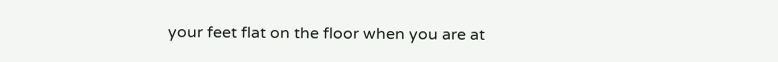your feet flat on the floor when you are at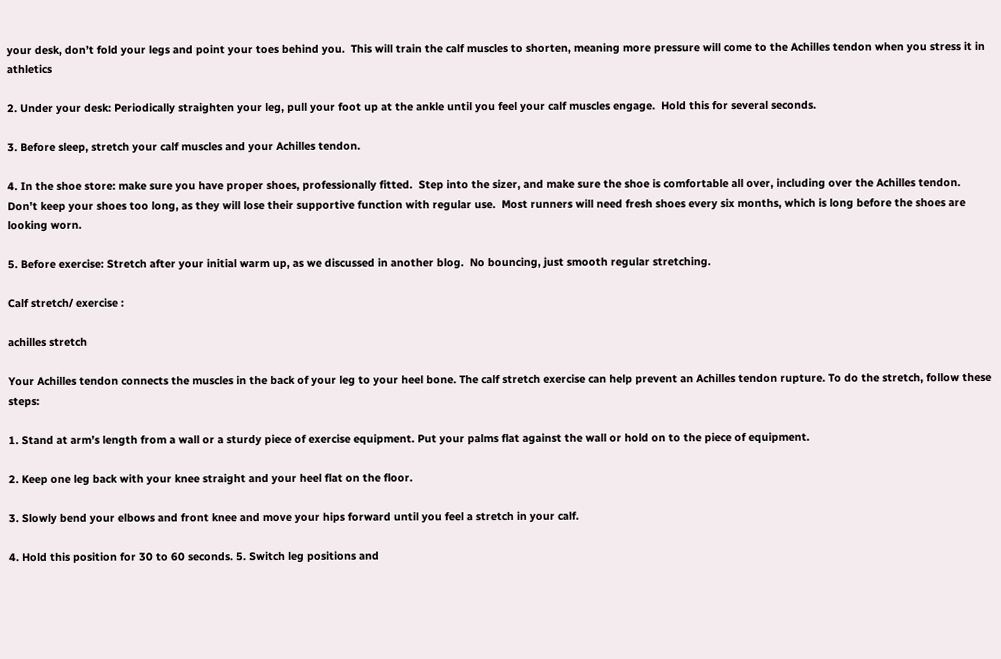your desk, don’t fold your legs and point your toes behind you.  This will train the calf muscles to shorten, meaning more pressure will come to the Achilles tendon when you stress it in athletics

2. Under your desk: Periodically straighten your leg, pull your foot up at the ankle until you feel your calf muscles engage.  Hold this for several seconds.

3. Before sleep, stretch your calf muscles and your Achilles tendon.

4. In the shoe store: make sure you have proper shoes, professionally fitted.  Step into the sizer, and make sure the shoe is comfortable all over, including over the Achilles tendon.  Don’t keep your shoes too long, as they will lose their supportive function with regular use.  Most runners will need fresh shoes every six months, which is long before the shoes are looking worn.

5. Before exercise: Stretch after your initial warm up, as we discussed in another blog.  No bouncing, just smooth regular stretching.

Calf stretch/ exercise :

achilles stretch

Your Achilles tendon connects the muscles in the back of your leg to your heel bone. The calf stretch exercise can help prevent an Achilles tendon rupture. To do the stretch, follow these steps:

1. Stand at arm’s length from a wall or a sturdy piece of exercise equipment. Put your palms flat against the wall or hold on to the piece of equipment.

2. Keep one leg back with your knee straight and your heel flat on the floor.

3. Slowly bend your elbows and front knee and move your hips forward until you feel a stretch in your calf.

4. Hold this position for 30 to 60 seconds. 5. Switch leg positions and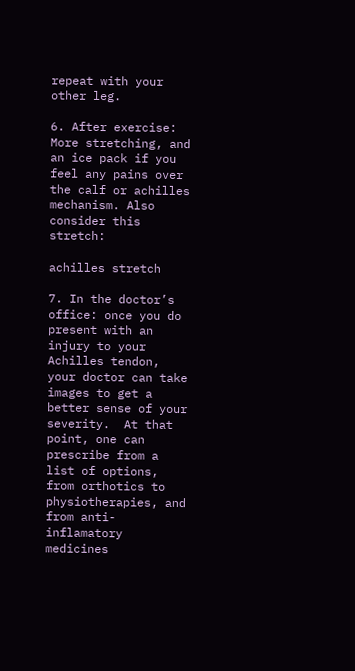repeat with your other leg.

6. After exercise: More stretching, and an ice pack if you feel any pains over the calf or achilles mechanism. Also consider this stretch:

achilles stretch

7. In the doctor’s office: once you do present with an injury to your Achilles tendon, your doctor can take images to get a better sense of your severity.  At that point, one can prescribe from a list of options, from orthotics to physiotherapies, and from anti-inflamatory medicines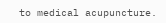to medical acupuncture.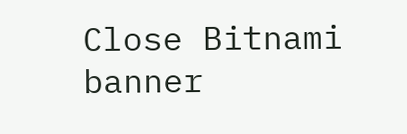Close Bitnami banner